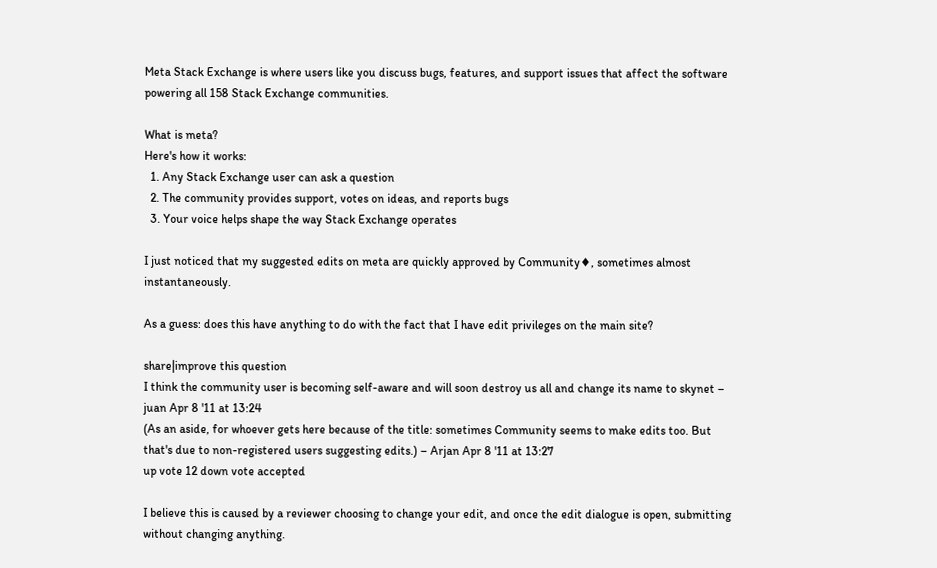Meta Stack Exchange is where users like you discuss bugs, features, and support issues that affect the software powering all 158 Stack Exchange communities.

What is meta?
Here's how it works:
  1. Any Stack Exchange user can ask a question
  2. The community provides support, votes on ideas, and reports bugs
  3. Your voice helps shape the way Stack Exchange operates

I just noticed that my suggested edits on meta are quickly approved by Community♦, sometimes almost instantaneously.

As a guess: does this have anything to do with the fact that I have edit privileges on the main site?

share|improve this question
I think the community user is becoming self-aware and will soon destroy us all and change its name to skynet – juan Apr 8 '11 at 13:24
(As an aside, for whoever gets here because of the title: sometimes Community seems to make edits too. But that's due to non-registered users suggesting edits.) – Arjan Apr 8 '11 at 13:27
up vote 12 down vote accepted

I believe this is caused by a reviewer choosing to change your edit, and once the edit dialogue is open, submitting without changing anything.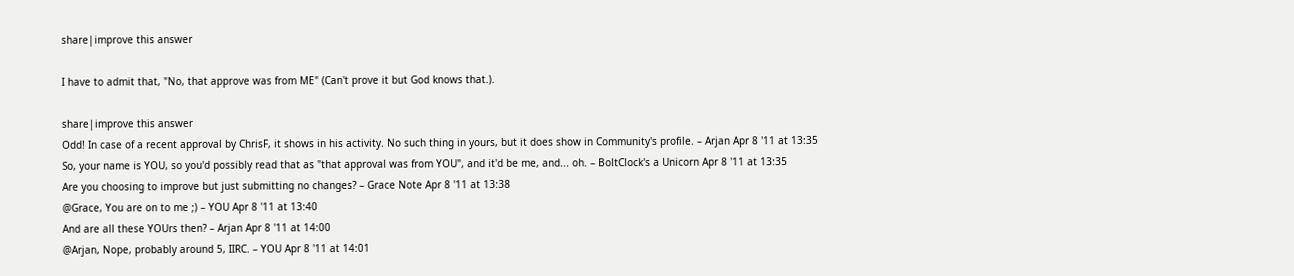share|improve this answer

I have to admit that, "No, that approve was from ME" (Can't prove it but God knows that.).

share|improve this answer
Odd! In case of a recent approval by ChrisF, it shows in his activity. No such thing in yours, but it does show in Community's profile. – Arjan Apr 8 '11 at 13:35
So, your name is YOU, so you'd possibly read that as "that approval was from YOU", and it'd be me, and... oh. – BoltClock's a Unicorn Apr 8 '11 at 13:35
Are you choosing to improve but just submitting no changes? – Grace Note Apr 8 '11 at 13:38
@Grace, You are on to me ;) – YOU Apr 8 '11 at 13:40
And are all these YOUrs then? – Arjan Apr 8 '11 at 14:00
@Arjan, Nope, probably around 5, IIRC. – YOU Apr 8 '11 at 14:01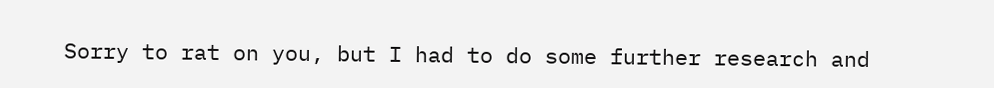Sorry to rat on you, but I had to do some further research and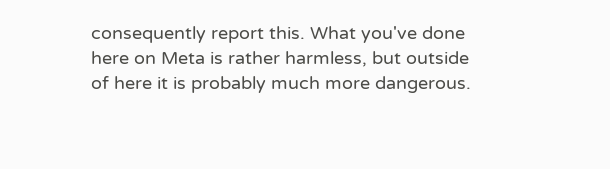consequently report this. What you've done here on Meta is rather harmless, but outside of here it is probably much more dangerous.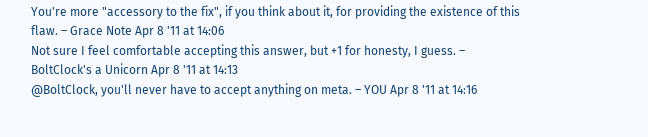You're more "accessory to the fix", if you think about it, for providing the existence of this flaw. – Grace Note Apr 8 '11 at 14:06
Not sure I feel comfortable accepting this answer, but +1 for honesty, I guess. – BoltClock's a Unicorn Apr 8 '11 at 14:13
@BoltClock, you'll never have to accept anything on meta. – YOU Apr 8 '11 at 14:16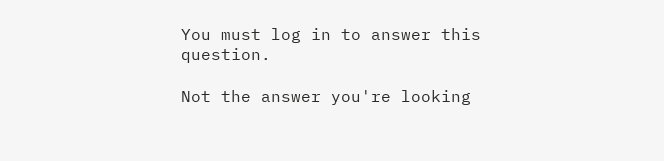You must log in to answer this question.

Not the answer you're looking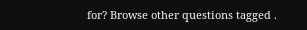for? Browse other questions tagged .